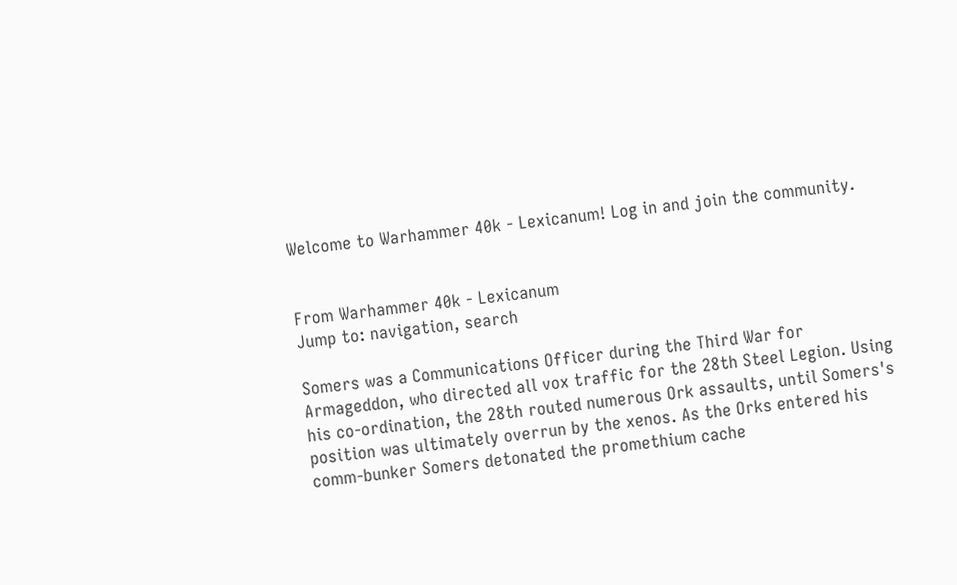Welcome to Warhammer 40k - Lexicanum! Log in and join the community.


From Warhammer 40k - Lexicanum
Jump to: navigation, search

Somers was a Communications Officer during the Third War for Armageddon, who directed all vox traffic for the 28th Steel Legion. Using his co-ordination, the 28th routed numerous Ork assaults, until Somers's position was ultimately overrun by the xenos. As the Orks entered his comm-bunker Somers detonated the promethium cache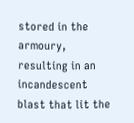stored in the armoury, resulting in an incandescent blast that lit the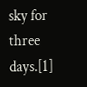sky for three days.[1]